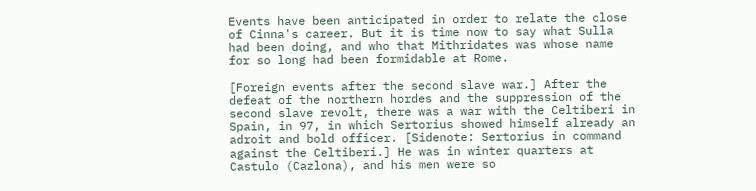Events have been anticipated in order to relate the close of Cinna's career. But it is time now to say what Sulla had been doing, and who that Mithridates was whose name for so long had been formidable at Rome.

[Foreign events after the second slave war.] After the defeat of the northern hordes and the suppression of the second slave revolt, there was a war with the Celtiberi in Spain, in 97, in which Sertorius showed himself already an adroit and bold officer. [Sidenote: Sertorius in command against the Celtiberi.] He was in winter quarters at Castulo (Cazlona), and his men were so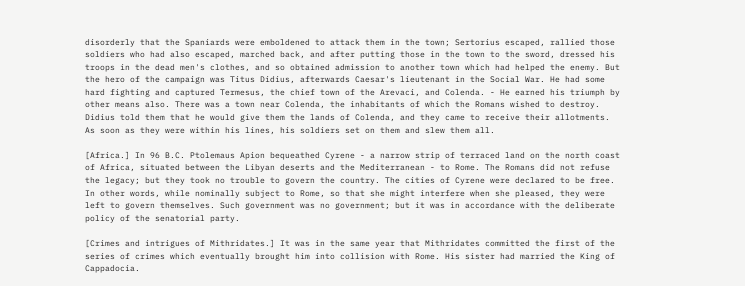disorderly that the Spaniards were emboldened to attack them in the town; Sertorius escaped, rallied those soldiers who had also escaped, marched back, and after putting those in the town to the sword, dressed his troops in the dead men's clothes, and so obtained admission to another town which had helped the enemy. But the hero of the campaign was Titus Didius, afterwards Caesar's lieutenant in the Social War. He had some hard fighting and captured Termesus, the chief town of the Arevaci, and Colenda. - He earned his triumph by other means also. There was a town near Colenda, the inhabitants of which the Romans wished to destroy. Didius told them that he would give them the lands of Colenda, and they came to receive their allotments. As soon as they were within his lines, his soldiers set on them and slew them all.

[Africa.] In 96 B.C. Ptolemaus Apion bequeathed Cyrene - a narrow strip of terraced land on the north coast of Africa, situated between the Libyan deserts and the Mediterranean - to Rome. The Romans did not refuse the legacy; but they took no trouble to govern the country. The cities of Cyrene were declared to be free. In other words, while nominally subject to Rome, so that she might interfere when she pleased, they were left to govern themselves. Such government was no government; but it was in accordance with the deliberate policy of the senatorial party.

[Crimes and intrigues of Mithridates.] It was in the same year that Mithridates committed the first of the series of crimes which eventually brought him into collision with Rome. His sister had married the King of Cappadocia.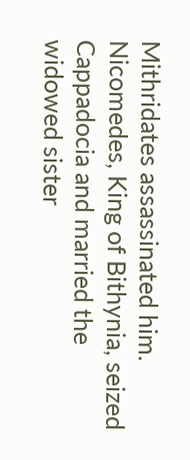Mithridates assassinated him. Nicomedes, King of Bithynia, seized Cappadocia and married the widowed sister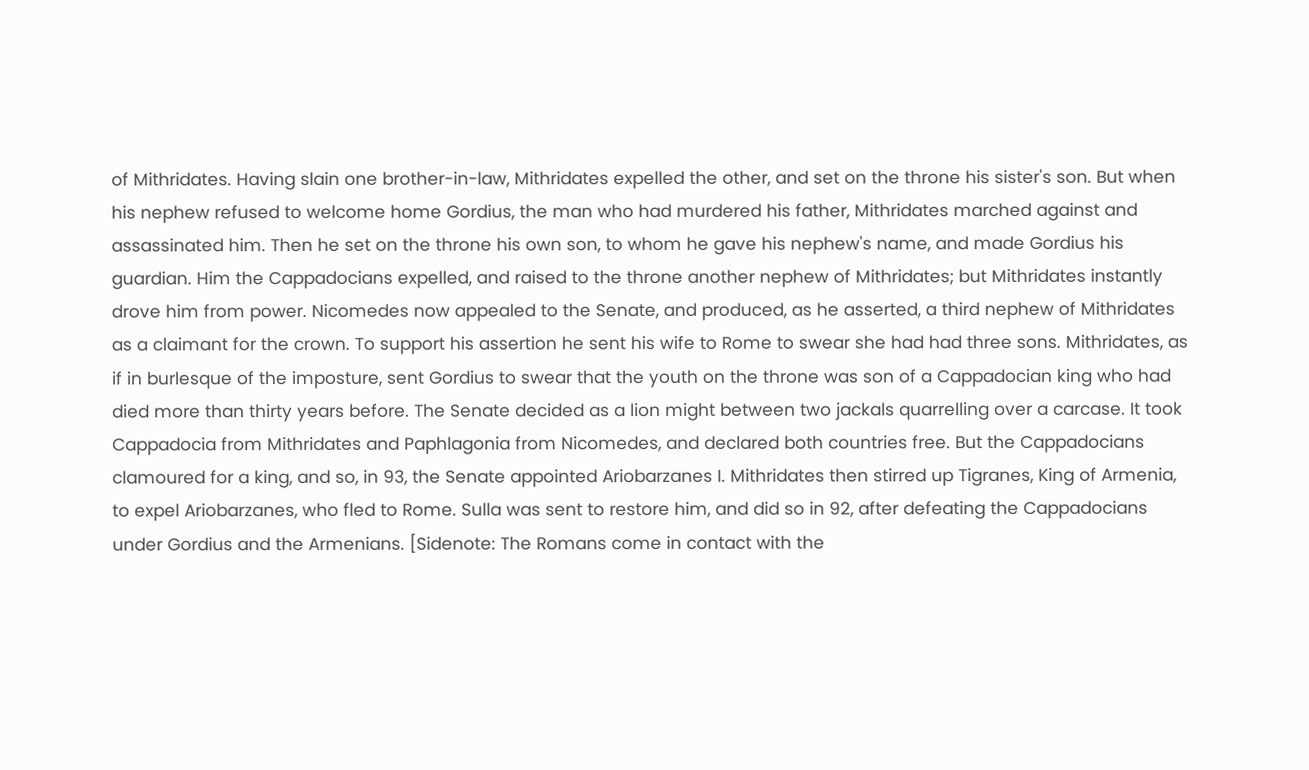of Mithridates. Having slain one brother-in-law, Mithridates expelled the other, and set on the throne his sister's son. But when his nephew refused to welcome home Gordius, the man who had murdered his father, Mithridates marched against and assassinated him. Then he set on the throne his own son, to whom he gave his nephew's name, and made Gordius his guardian. Him the Cappadocians expelled, and raised to the throne another nephew of Mithridates; but Mithridates instantly drove him from power. Nicomedes now appealed to the Senate, and produced, as he asserted, a third nephew of Mithridates as a claimant for the crown. To support his assertion he sent his wife to Rome to swear she had had three sons. Mithridates, as if in burlesque of the imposture, sent Gordius to swear that the youth on the throne was son of a Cappadocian king who had died more than thirty years before. The Senate decided as a lion might between two jackals quarrelling over a carcase. It took Cappadocia from Mithridates and Paphlagonia from Nicomedes, and declared both countries free. But the Cappadocians clamoured for a king, and so, in 93, the Senate appointed Ariobarzanes I. Mithridates then stirred up Tigranes, King of Armenia, to expel Ariobarzanes, who fled to Rome. Sulla was sent to restore him, and did so in 92, after defeating the Cappadocians under Gordius and the Armenians. [Sidenote: The Romans come in contact with the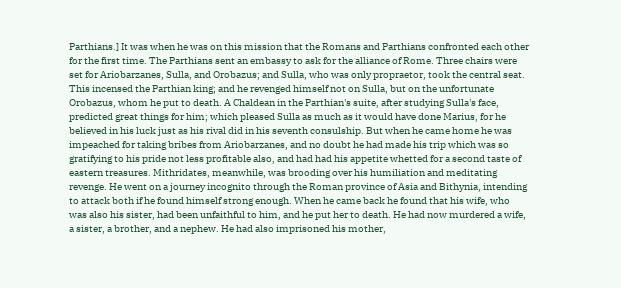Parthians.] It was when he was on this mission that the Romans and Parthians confronted each other for the first time. The Parthians sent an embassy to ask for the alliance of Rome. Three chairs were set for Ariobarzanes, Sulla, and Orobazus; and Sulla, who was only propraetor, took the central seat. This incensed the Parthian king; and he revenged himself not on Sulla, but on the unfortunate Orobazus, whom he put to death. A Chaldean in the Parthian's suite, after studying Sulla's face, predicted great things for him; which pleased Sulla as much as it would have done Marius, for he believed in his luck just as his rival did in his seventh consulship. But when he came home he was impeached for taking bribes from Ariobarzanes, and no doubt he had made his trip which was so gratifying to his pride not less profitable also, and had had his appetite whetted for a second taste of eastern treasures. Mithridates, meanwhile, was brooding over his humiliation and meditating revenge. He went on a journey incognito through the Roman province of Asia and Bithynia, intending to attack both if he found himself strong enough. When he came back he found that his wife, who was also his sister, had been unfaithful to him, and he put her to death. He had now murdered a wife, a sister, a brother, and a nephew. He had also imprisoned his mother,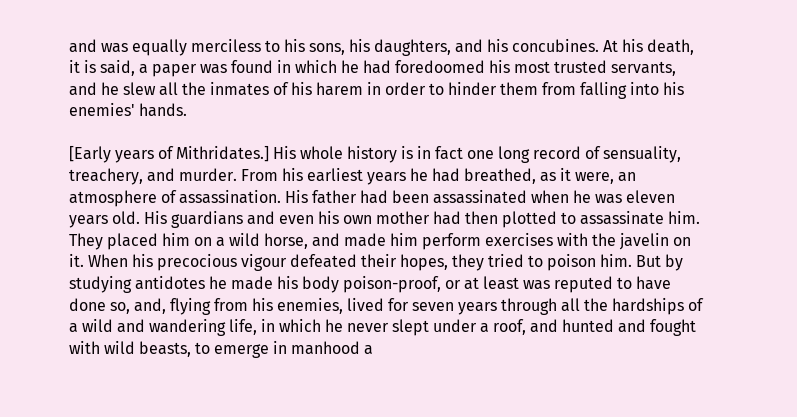and was equally merciless to his sons, his daughters, and his concubines. At his death, it is said, a paper was found in which he had foredoomed his most trusted servants, and he slew all the inmates of his harem in order to hinder them from falling into his enemies' hands.

[Early years of Mithridates.] His whole history is in fact one long record of sensuality, treachery, and murder. From his earliest years he had breathed, as it were, an atmosphere of assassination. His father had been assassinated when he was eleven years old. His guardians and even his own mother had then plotted to assassinate him. They placed him on a wild horse, and made him perform exercises with the javelin on it. When his precocious vigour defeated their hopes, they tried to poison him. But by studying antidotes he made his body poison-proof, or at least was reputed to have done so, and, flying from his enemies, lived for seven years through all the hardships of a wild and wandering life, in which he never slept under a roof, and hunted and fought with wild beasts, to emerge in manhood a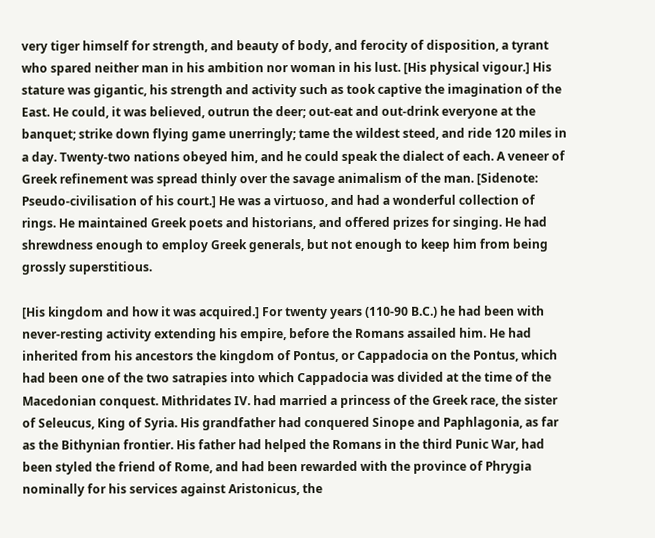very tiger himself for strength, and beauty of body, and ferocity of disposition, a tyrant who spared neither man in his ambition nor woman in his lust. [His physical vigour.] His stature was gigantic, his strength and activity such as took captive the imagination of the East. He could, it was believed, outrun the deer; out-eat and out-drink everyone at the banquet; strike down flying game unerringly; tame the wildest steed, and ride 120 miles in a day. Twenty-two nations obeyed him, and he could speak the dialect of each. A veneer of Greek refinement was spread thinly over the savage animalism of the man. [Sidenote: Pseudo-civilisation of his court.] He was a virtuoso, and had a wonderful collection of rings. He maintained Greek poets and historians, and offered prizes for singing. He had shrewdness enough to employ Greek generals, but not enough to keep him from being grossly superstitious.

[His kingdom and how it was acquired.] For twenty years (110-90 B.C.) he had been with never-resting activity extending his empire, before the Romans assailed him. He had inherited from his ancestors the kingdom of Pontus, or Cappadocia on the Pontus, which had been one of the two satrapies into which Cappadocia was divided at the time of the Macedonian conquest. Mithridates IV. had married a princess of the Greek race, the sister of Seleucus, King of Syria. His grandfather had conquered Sinope and Paphlagonia, as far as the Bithynian frontier. His father had helped the Romans in the third Punic War, had been styled the friend of Rome, and had been rewarded with the province of Phrygia nominally for his services against Aristonicus, the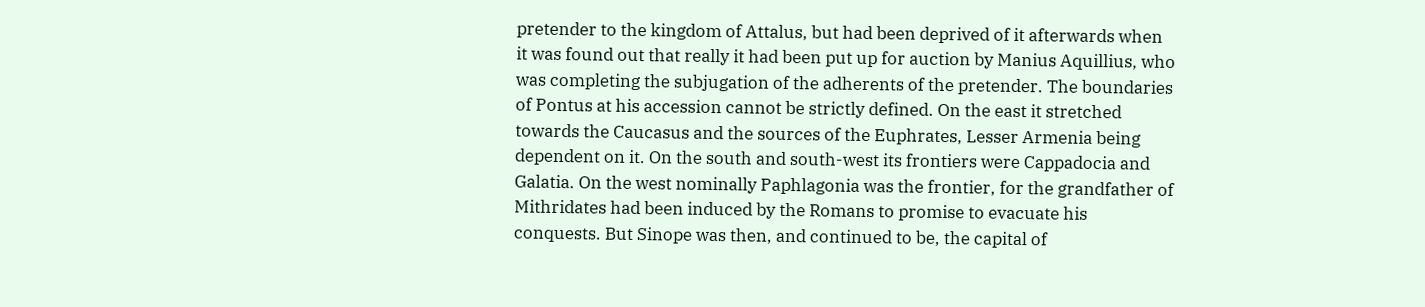pretender to the kingdom of Attalus, but had been deprived of it afterwards when it was found out that really it had been put up for auction by Manius Aquillius, who was completing the subjugation of the adherents of the pretender. The boundaries of Pontus at his accession cannot be strictly defined. On the east it stretched towards the Caucasus and the sources of the Euphrates, Lesser Armenia being dependent on it. On the south and south-west its frontiers were Cappadocia and Galatia. On the west nominally Paphlagonia was the frontier, for the grandfather of Mithridates had been induced by the Romans to promise to evacuate his conquests. But Sinope was then, and continued to be, the capital of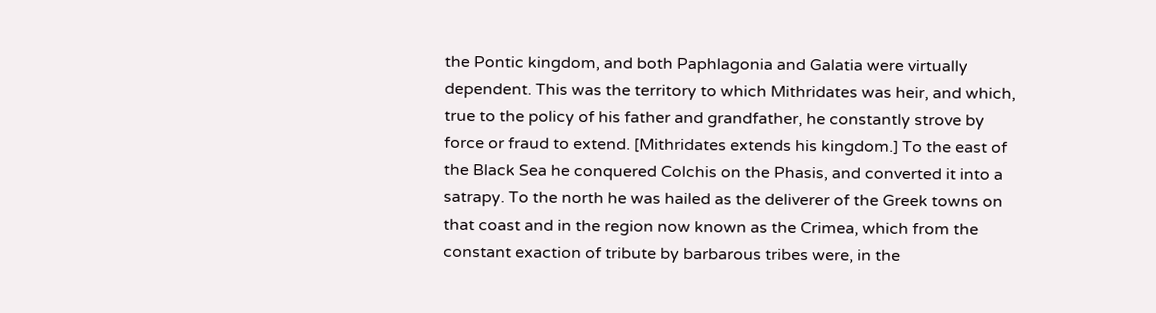the Pontic kingdom, and both Paphlagonia and Galatia were virtually dependent. This was the territory to which Mithridates was heir, and which, true to the policy of his father and grandfather, he constantly strove by force or fraud to extend. [Mithridates extends his kingdom.] To the east of the Black Sea he conquered Colchis on the Phasis, and converted it into a satrapy. To the north he was hailed as the deliverer of the Greek towns on that coast and in the region now known as the Crimea, which from the constant exaction of tribute by barbarous tribes were, in the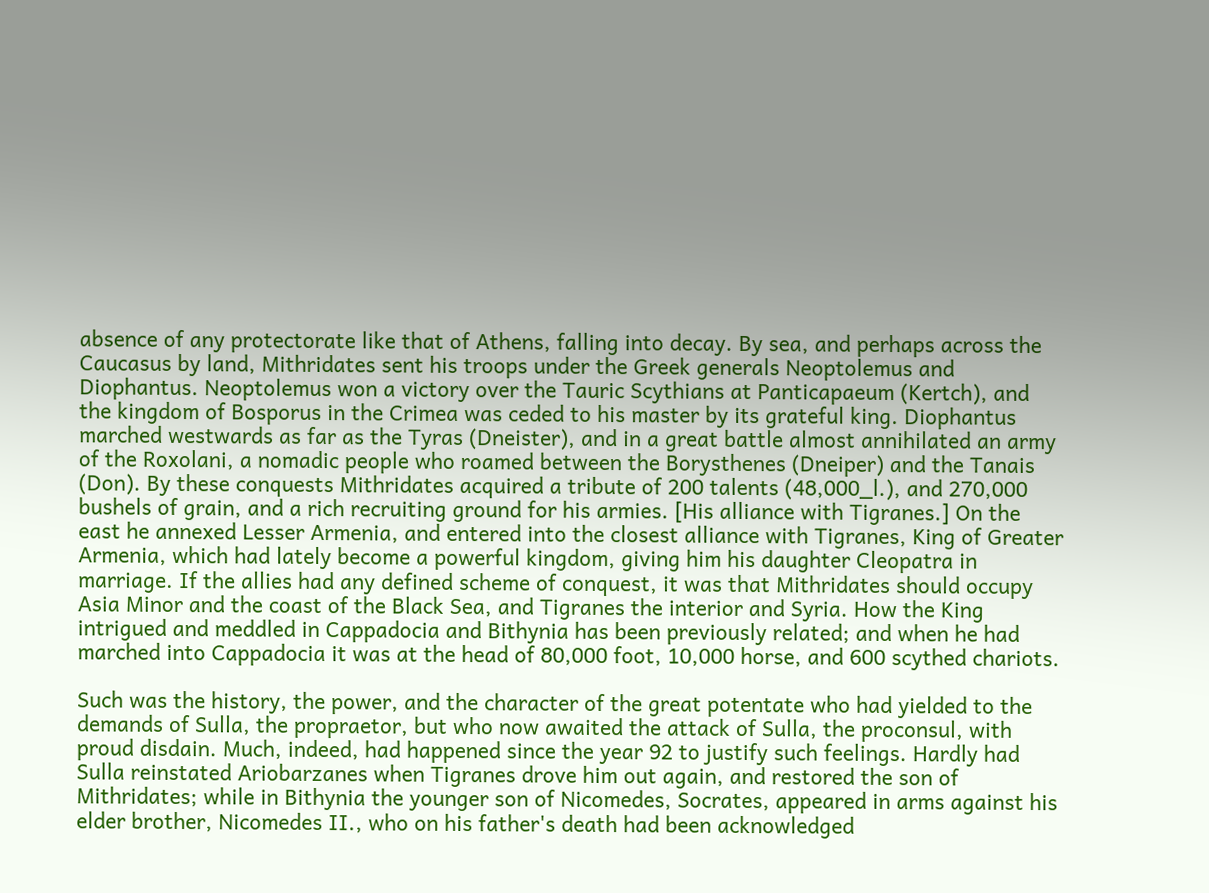absence of any protectorate like that of Athens, falling into decay. By sea, and perhaps across the Caucasus by land, Mithridates sent his troops under the Greek generals Neoptolemus and Diophantus. Neoptolemus won a victory over the Tauric Scythians at Panticapaeum (Kertch), and the kingdom of Bosporus in the Crimea was ceded to his master by its grateful king. Diophantus marched westwards as far as the Tyras (Dneister), and in a great battle almost annihilated an army of the Roxolani, a nomadic people who roamed between the Borysthenes (Dneiper) and the Tanais (Don). By these conquests Mithridates acquired a tribute of 200 talents (48,000_l.), and 270,000 bushels of grain, and a rich recruiting ground for his armies. [His alliance with Tigranes.] On the east he annexed Lesser Armenia, and entered into the closest alliance with Tigranes, King of Greater Armenia, which had lately become a powerful kingdom, giving him his daughter Cleopatra in marriage. If the allies had any defined scheme of conquest, it was that Mithridates should occupy Asia Minor and the coast of the Black Sea, and Tigranes the interior and Syria. How the King intrigued and meddled in Cappadocia and Bithynia has been previously related; and when he had marched into Cappadocia it was at the head of 80,000 foot, 10,000 horse, and 600 scythed chariots.

Such was the history, the power, and the character of the great potentate who had yielded to the demands of Sulla, the propraetor, but who now awaited the attack of Sulla, the proconsul, with proud disdain. Much, indeed, had happened since the year 92 to justify such feelings. Hardly had Sulla reinstated Ariobarzanes when Tigranes drove him out again, and restored the son of Mithridates; while in Bithynia the younger son of Nicomedes, Socrates, appeared in arms against his elder brother, Nicomedes II., who on his father's death had been acknowledged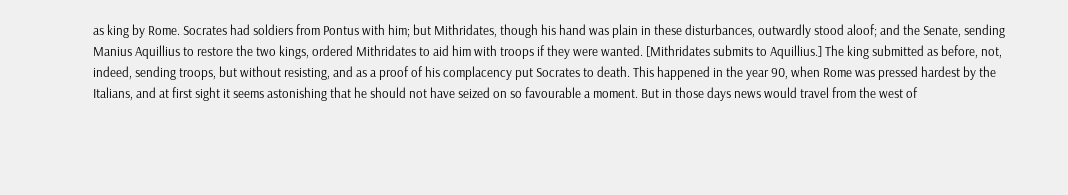as king by Rome. Socrates had soldiers from Pontus with him; but Mithridates, though his hand was plain in these disturbances, outwardly stood aloof; and the Senate, sending Manius Aquillius to restore the two kings, ordered Mithridates to aid him with troops if they were wanted. [Mithridates submits to Aquillius.] The king submitted as before, not, indeed, sending troops, but without resisting, and as a proof of his complacency put Socrates to death. This happened in the year 90, when Rome was pressed hardest by the Italians, and at first sight it seems astonishing that he should not have seized on so favourable a moment. But in those days news would travel from the west of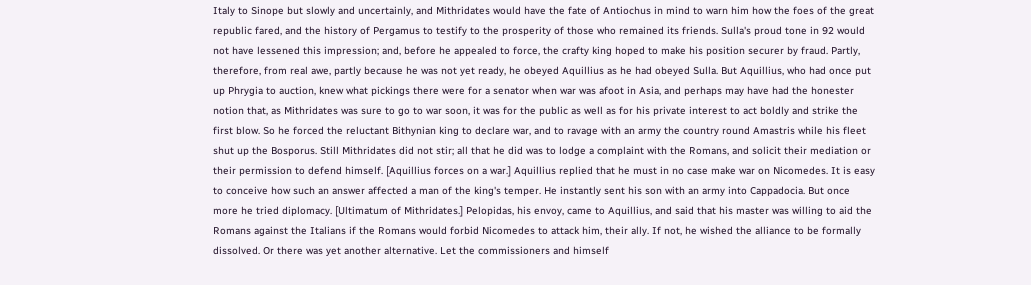Italy to Sinope but slowly and uncertainly, and Mithridates would have the fate of Antiochus in mind to warn him how the foes of the great republic fared, and the history of Pergamus to testify to the prosperity of those who remained its friends. Sulla's proud tone in 92 would not have lessened this impression; and, before he appealed to force, the crafty king hoped to make his position securer by fraud. Partly, therefore, from real awe, partly because he was not yet ready, he obeyed Aquillius as he had obeyed Sulla. But Aquillius, who had once put up Phrygia to auction, knew what pickings there were for a senator when war was afoot in Asia, and perhaps may have had the honester notion that, as Mithridates was sure to go to war soon, it was for the public as well as for his private interest to act boldly and strike the first blow. So he forced the reluctant Bithynian king to declare war, and to ravage with an army the country round Amastris while his fleet shut up the Bosporus. Still Mithridates did not stir; all that he did was to lodge a complaint with the Romans, and solicit their mediation or their permission to defend himself. [Aquillius forces on a war.] Aquillius replied that he must in no case make war on Nicomedes. It is easy to conceive how such an answer affected a man of the king's temper. He instantly sent his son with an army into Cappadocia. But once more he tried diplomacy. [Ultimatum of Mithridates.] Pelopidas, his envoy, came to Aquillius, and said that his master was willing to aid the Romans against the Italians if the Romans would forbid Nicomedes to attack him, their ally. If not, he wished the alliance to be formally dissolved. Or there was yet another alternative. Let the commissioners and himself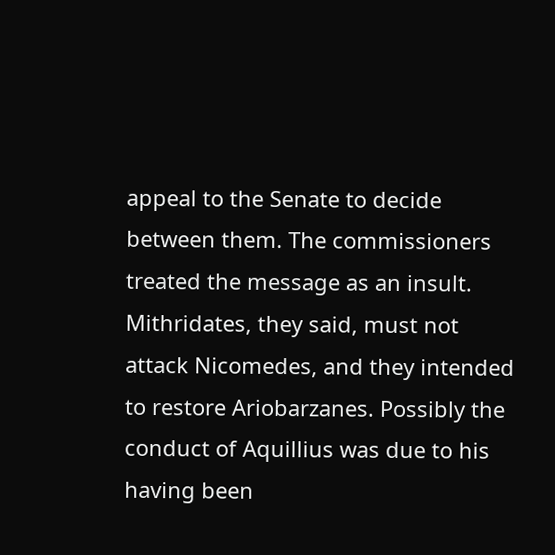appeal to the Senate to decide between them. The commissioners treated the message as an insult. Mithridates, they said, must not attack Nicomedes, and they intended to restore Ariobarzanes. Possibly the conduct of Aquillius was due to his having been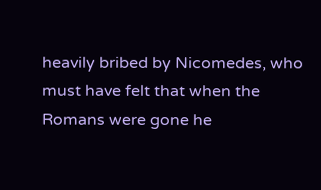heavily bribed by Nicomedes, who must have felt that when the Romans were gone he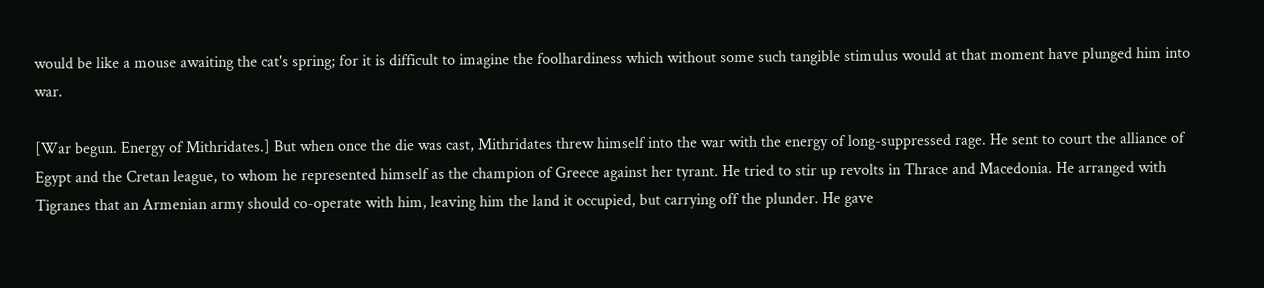would be like a mouse awaiting the cat's spring; for it is difficult to imagine the foolhardiness which without some such tangible stimulus would at that moment have plunged him into war.

[War begun. Energy of Mithridates.] But when once the die was cast, Mithridates threw himself into the war with the energy of long-suppressed rage. He sent to court the alliance of Egypt and the Cretan league, to whom he represented himself as the champion of Greece against her tyrant. He tried to stir up revolts in Thrace and Macedonia. He arranged with Tigranes that an Armenian army should co-operate with him, leaving him the land it occupied, but carrying off the plunder. He gave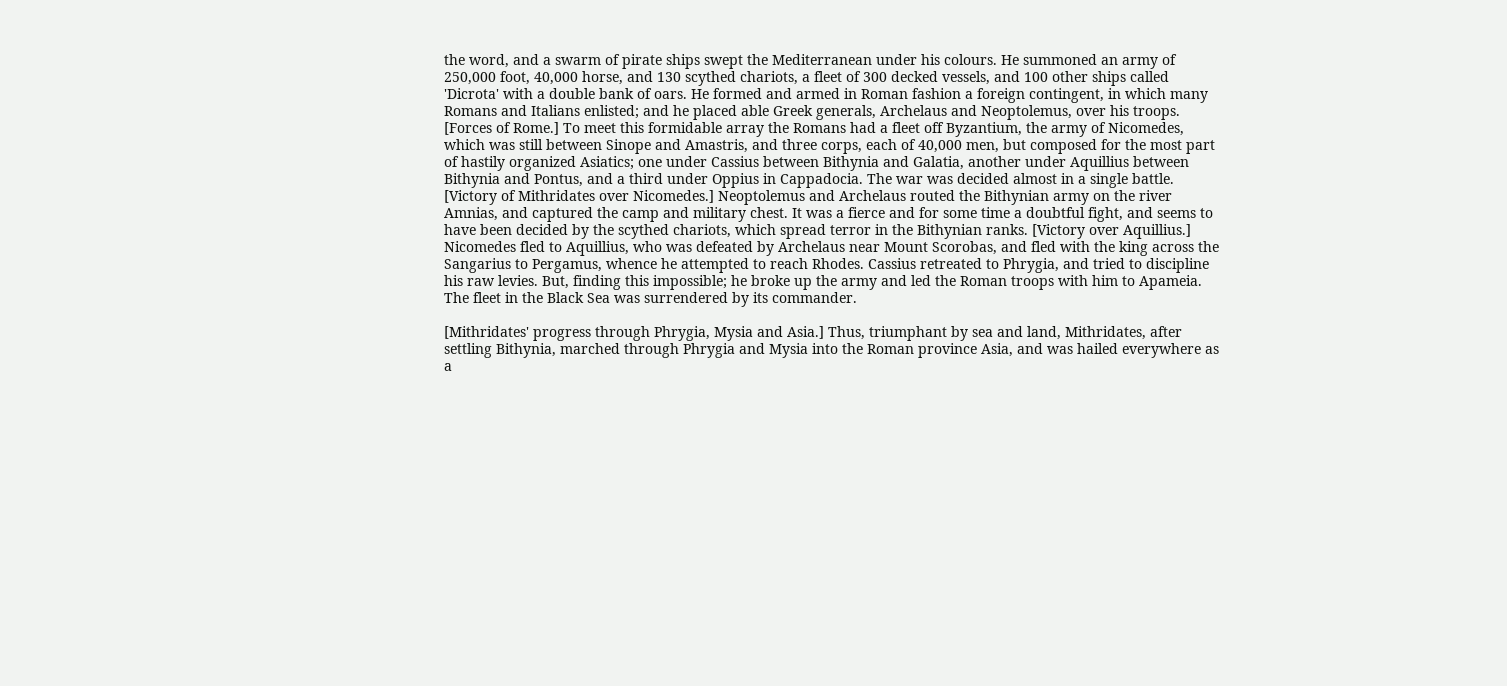the word, and a swarm of pirate ships swept the Mediterranean under his colours. He summoned an army of 250,000 foot, 40,000 horse, and 130 scythed chariots, a fleet of 300 decked vessels, and 100 other ships called 'Dicrota' with a double bank of oars. He formed and armed in Roman fashion a foreign contingent, in which many Romans and Italians enlisted; and he placed able Greek generals, Archelaus and Neoptolemus, over his troops. [Forces of Rome.] To meet this formidable array the Romans had a fleet off Byzantium, the army of Nicomedes, which was still between Sinope and Amastris, and three corps, each of 40,000 men, but composed for the most part of hastily organized Asiatics; one under Cassius between Bithynia and Galatia, another under Aquillius between Bithynia and Pontus, and a third under Oppius in Cappadocia. The war was decided almost in a single battle. [Victory of Mithridates over Nicomedes.] Neoptolemus and Archelaus routed the Bithynian army on the river Amnias, and captured the camp and military chest. It was a fierce and for some time a doubtful fight, and seems to have been decided by the scythed chariots, which spread terror in the Bithynian ranks. [Victory over Aquillius.] Nicomedes fled to Aquillius, who was defeated by Archelaus near Mount Scorobas, and fled with the king across the Sangarius to Pergamus, whence he attempted to reach Rhodes. Cassius retreated to Phrygia, and tried to discipline his raw levies. But, finding this impossible; he broke up the army and led the Roman troops with him to Apameia. The fleet in the Black Sea was surrendered by its commander.

[Mithridates' progress through Phrygia, Mysia and Asia.] Thus, triumphant by sea and land, Mithridates, after settling Bithynia, marched through Phrygia and Mysia into the Roman province Asia, and was hailed everywhere as a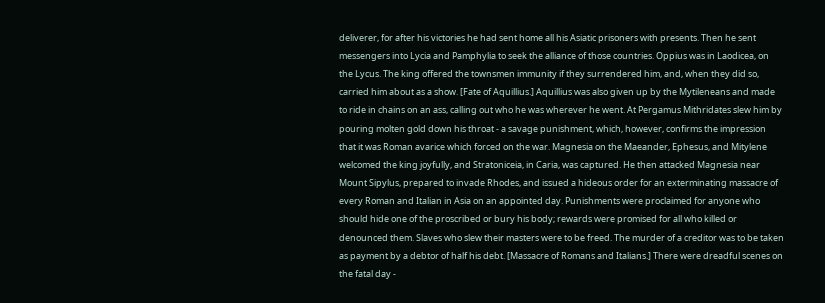deliverer, for after his victories he had sent home all his Asiatic prisoners with presents. Then he sent messengers into Lycia and Pamphylia to seek the alliance of those countries. Oppius was in Laodicea, on the Lycus. The king offered the townsmen immunity if they surrendered him, and, when they did so, carried him about as a show. [Fate of Aquillius.] Aquillius was also given up by the Mytileneans and made to ride in chains on an ass, calling out who he was wherever he went. At Pergamus Mithridates slew him by pouring molten gold down his throat - a savage punishment, which, however, confirms the impression that it was Roman avarice which forced on the war. Magnesia on the Maeander, Ephesus, and Mitylene welcomed the king joyfully, and Stratoniceia, in Caria, was captured. He then attacked Magnesia near Mount Sipylus, prepared to invade Rhodes, and issued a hideous order for an exterminating massacre of every Roman and Italian in Asia on an appointed day. Punishments were proclaimed for anyone who should hide one of the proscribed or bury his body; rewards were promised for all who killed or denounced them. Slaves who slew their masters were to be freed. The murder of a creditor was to be taken as payment by a debtor of half his debt. [Massacre of Romans and Italians.] There were dreadful scenes on the fatal day -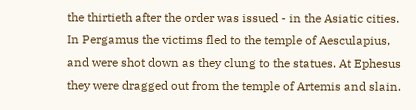the thirtieth after the order was issued - in the Asiatic cities. In Pergamus the victims fled to the temple of Aesculapius, and were shot down as they clung to the statues. At Ephesus they were dragged out from the temple of Artemis and slain.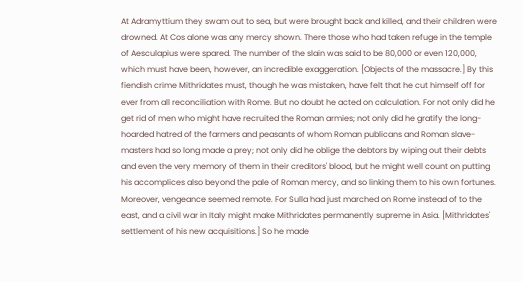At Adramyttium they swam out to sea, but were brought back and killed, and their children were drowned. At Cos alone was any mercy shown. There those who had taken refuge in the temple of Aesculapius were spared. The number of the slain was said to be 80,000 or even 120,000, which must have been, however, an incredible exaggeration. [Objects of the massacre.] By this fiendish crime Mithridates must, though he was mistaken, have felt that he cut himself off for ever from all reconciliation with Rome. But no doubt he acted on calculation. For not only did he get rid of men who might have recruited the Roman armies; not only did he gratify the long-hoarded hatred of the farmers and peasants of whom Roman publicans and Roman slave-masters had so long made a prey; not only did he oblige the debtors by wiping out their debts and even the very memory of them in their creditors' blood, but he might well count on putting his accomplices also beyond the pale of Roman mercy, and so linking them to his own fortunes. Moreover, vengeance seemed remote. For Sulla had just marched on Rome instead of to the east, and a civil war in Italy might make Mithridates permanently supreme in Asia. [Mithridates' settlement of his new acquisitions.] So he made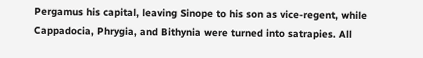Pergamus his capital, leaving Sinope to his son as vice-regent, while Cappadocia, Phrygia, and Bithynia were turned into satrapies. All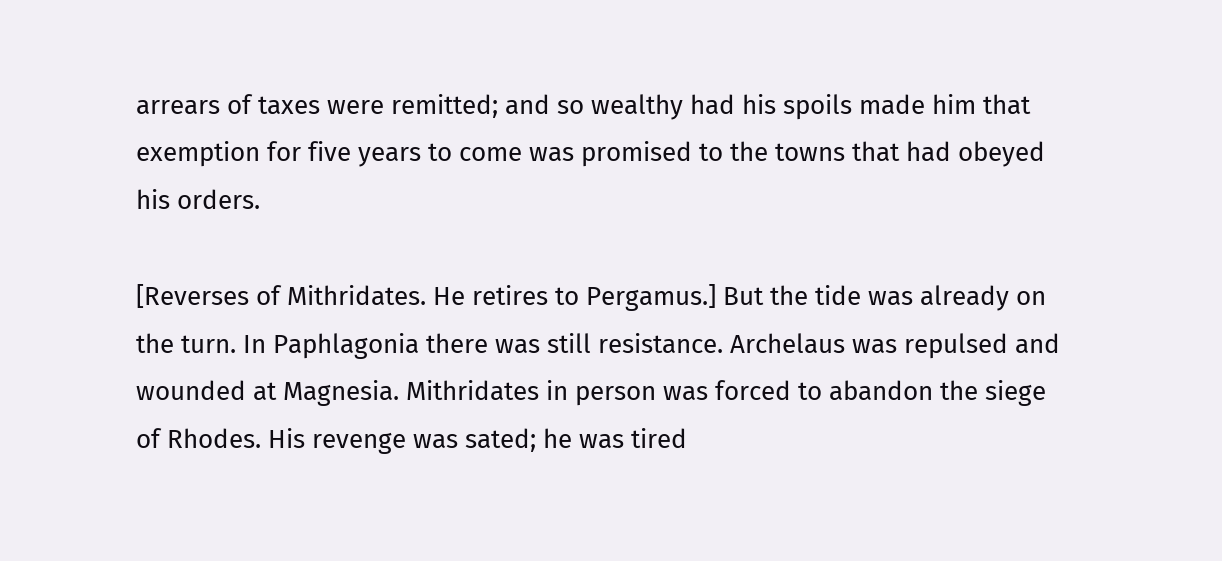arrears of taxes were remitted; and so wealthy had his spoils made him that exemption for five years to come was promised to the towns that had obeyed his orders.

[Reverses of Mithridates. He retires to Pergamus.] But the tide was already on the turn. In Paphlagonia there was still resistance. Archelaus was repulsed and wounded at Magnesia. Mithridates in person was forced to abandon the siege of Rhodes. His revenge was sated; he was tired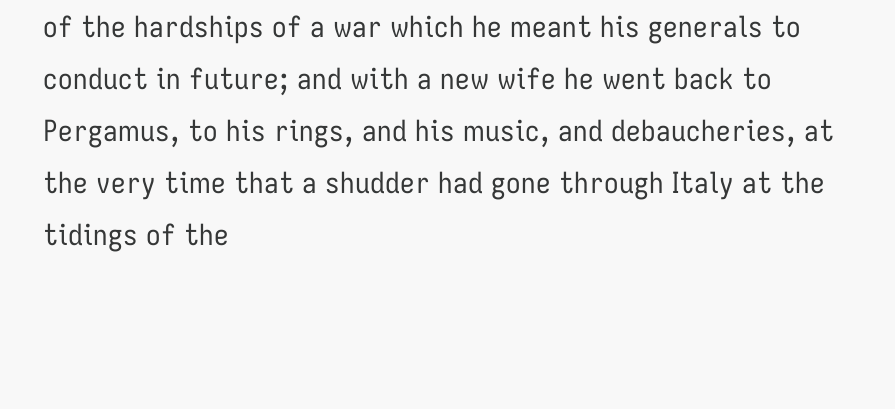of the hardships of a war which he meant his generals to conduct in future; and with a new wife he went back to Pergamus, to his rings, and his music, and debaucheries, at the very time that a shudder had gone through Italy at the tidings of the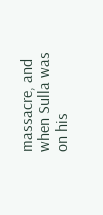massacre, and when Sulla was on his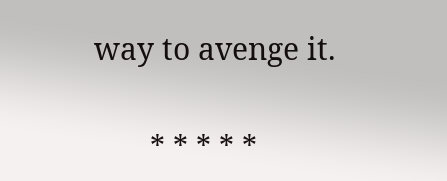way to avenge it.

       * * * * *